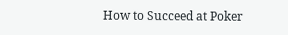How to Succeed at Poker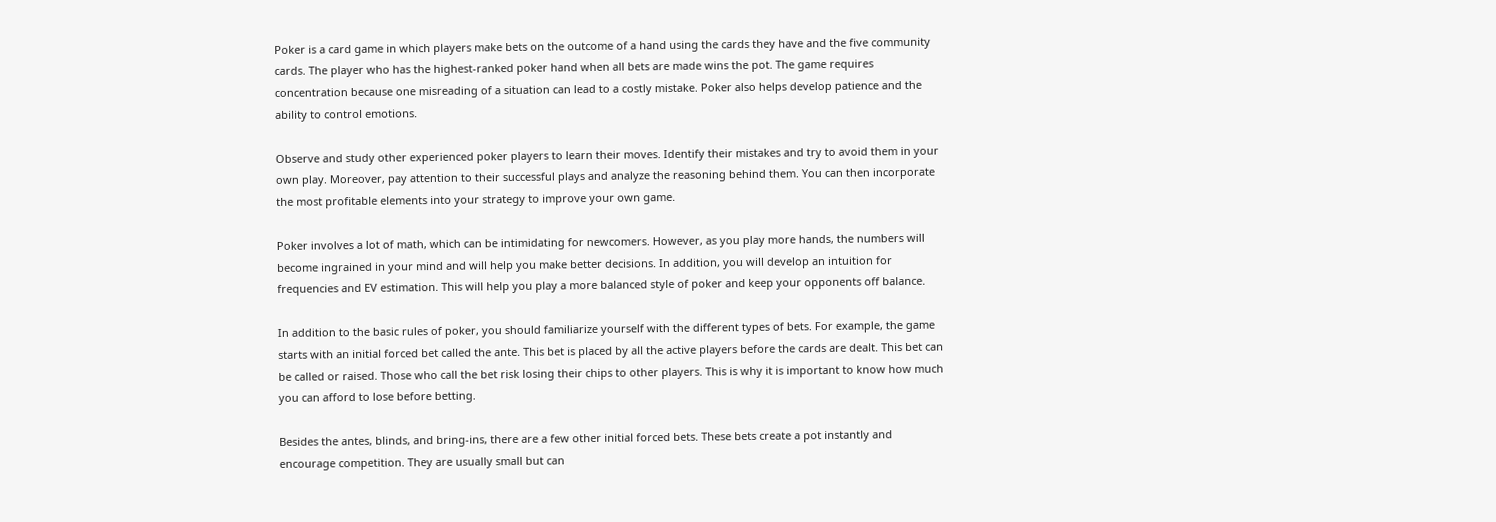Poker is a card game in which players make bets on the outcome of a hand using the cards they have and the five community cards. The player who has the highest-ranked poker hand when all bets are made wins the pot. The game requires concentration because one misreading of a situation can lead to a costly mistake. Poker also helps develop patience and the ability to control emotions.

Observe and study other experienced poker players to learn their moves. Identify their mistakes and try to avoid them in your own play. Moreover, pay attention to their successful plays and analyze the reasoning behind them. You can then incorporate the most profitable elements into your strategy to improve your own game.

Poker involves a lot of math, which can be intimidating for newcomers. However, as you play more hands, the numbers will become ingrained in your mind and will help you make better decisions. In addition, you will develop an intuition for frequencies and EV estimation. This will help you play a more balanced style of poker and keep your opponents off balance.

In addition to the basic rules of poker, you should familiarize yourself with the different types of bets. For example, the game starts with an initial forced bet called the ante. This bet is placed by all the active players before the cards are dealt. This bet can be called or raised. Those who call the bet risk losing their chips to other players. This is why it is important to know how much you can afford to lose before betting.

Besides the antes, blinds, and bring-ins, there are a few other initial forced bets. These bets create a pot instantly and encourage competition. They are usually small but can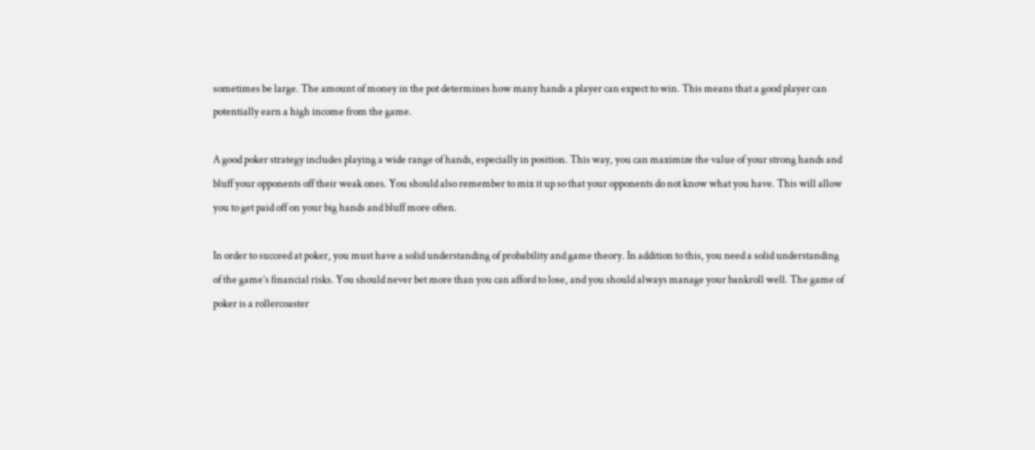sometimes be large. The amount of money in the pot determines how many hands a player can expect to win. This means that a good player can potentially earn a high income from the game.

A good poker strategy includes playing a wide range of hands, especially in position. This way, you can maximize the value of your strong hands and bluff your opponents off their weak ones. You should also remember to mix it up so that your opponents do not know what you have. This will allow you to get paid off on your big hands and bluff more often.

In order to succeed at poker, you must have a solid understanding of probability and game theory. In addition to this, you need a solid understanding of the game’s financial risks. You should never bet more than you can afford to lose, and you should always manage your bankroll well. The game of poker is a rollercoaster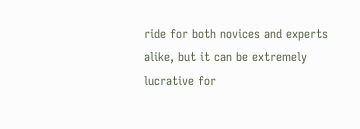ride for both novices and experts alike, but it can be extremely lucrative for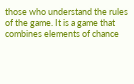those who understand the rules of the game. It is a game that combines elements of chance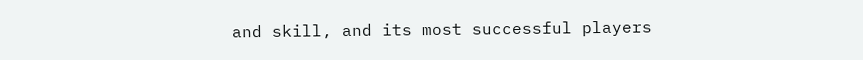and skill, and its most successful players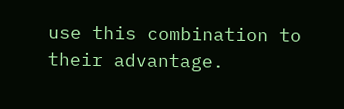use this combination to their advantage.